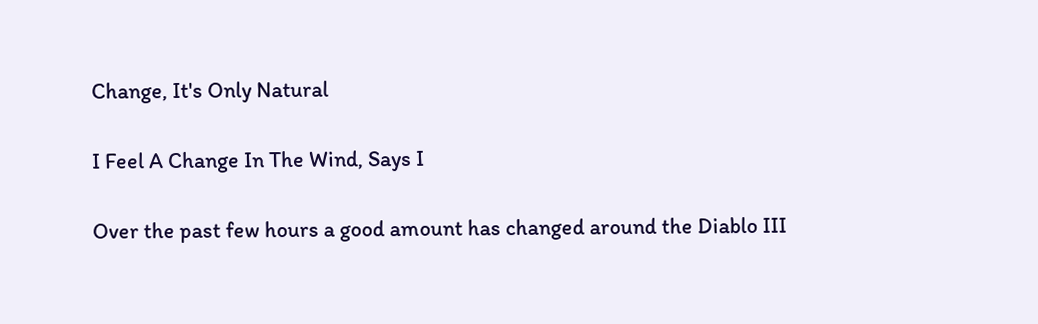Change, It's Only Natural

I Feel A Change In The Wind, Says I

Over the past few hours a good amount has changed around the Diablo III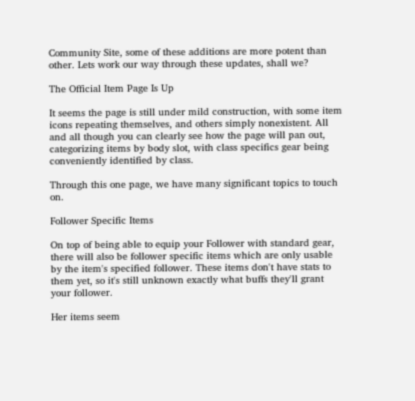Community Site, some of these additions are more potent than other. Lets work our way through these updates, shall we?

The Official Item Page Is Up

It seems the page is still under mild construction, with some item icons repeating themselves, and others simply nonexistent. All and all though you can clearly see how the page will pan out, categorizing items by body slot, with class specifics gear being conveniently identified by class.

Through this one page, we have many significant topics to touch on.

Follower Specific Items

On top of being able to equip your Follower with standard gear, there will also be follower specific items which are only usable by the item's specified follower. These items don't have stats to them yet, so it's still unknown exactly what buffs they'll grant your follower.

Her items seem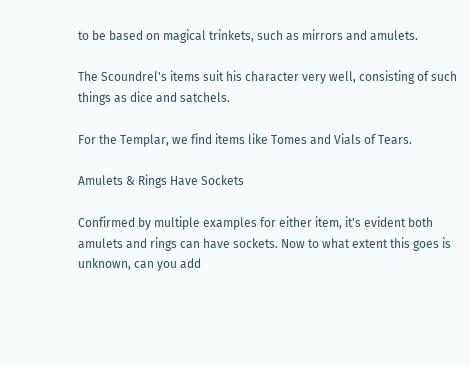to be based on magical trinkets, such as mirrors and amulets.

The Scoundrel's items suit his character very well, consisting of such things as dice and satchels.

For the Templar, we find items like Tomes and Vials of Tears.

Amulets & Rings Have Sockets

Confirmed by multiple examples for either item, it's evident both amulets and rings can have sockets. Now to what extent this goes is unknown, can you add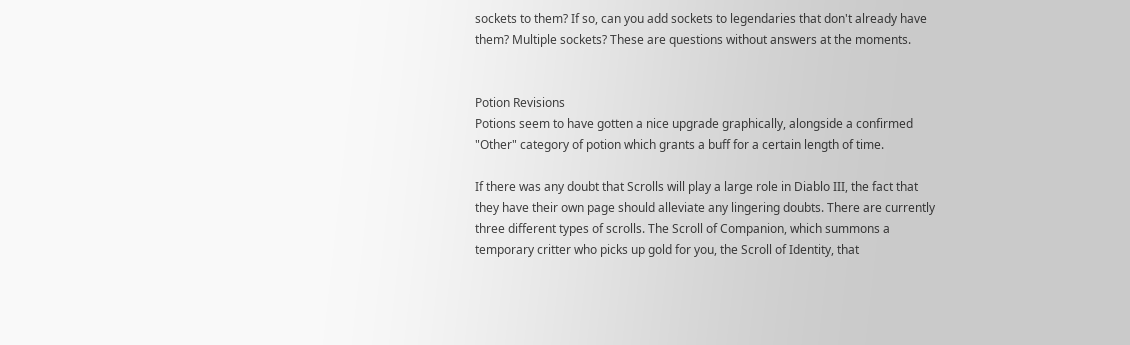sockets to them? If so, can you add sockets to legendaries that don't already have them? Multiple sockets? These are questions without answers at the moments.


Potion Revisions
Potions seem to have gotten a nice upgrade graphically, alongside a confirmed "Other" category of potion which grants a buff for a certain length of time.

If there was any doubt that Scrolls will play a large role in Diablo III, the fact that they have their own page should alleviate any lingering doubts. There are currently three different types of scrolls. The Scroll of Companion, which summons a temporary critter who picks up gold for you, the Scroll of Identity, that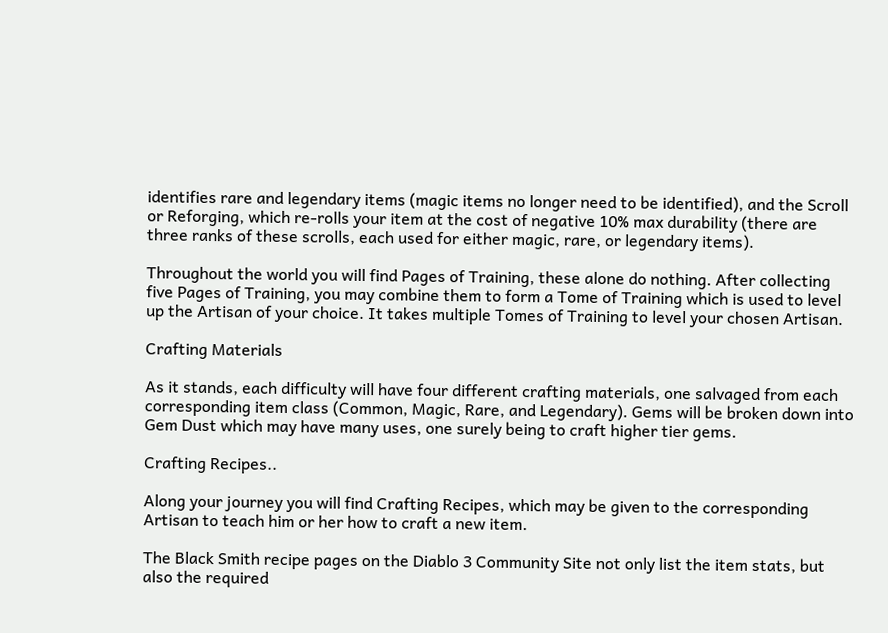identifies rare and legendary items (magic items no longer need to be identified), and the Scroll or Reforging, which re-rolls your item at the cost of negative 10% max durability (there are three ranks of these scrolls, each used for either magic, rare, or legendary items).

Throughout the world you will find Pages of Training, these alone do nothing. After collecting five Pages of Training, you may combine them to form a Tome of Training which is used to level up the Artisan of your choice. It takes multiple Tomes of Training to level your chosen Artisan.

Crafting Materials

As it stands, each difficulty will have four different crafting materials, one salvaged from each corresponding item class (Common, Magic, Rare, and Legendary). Gems will be broken down into Gem Dust which may have many uses, one surely being to craft higher tier gems.

Crafting Recipes..

Along your journey you will find Crafting Recipes, which may be given to the corresponding Artisan to teach him or her how to craft a new item.

The Black Smith recipe pages on the Diablo 3 Community Site not only list the item stats, but also the required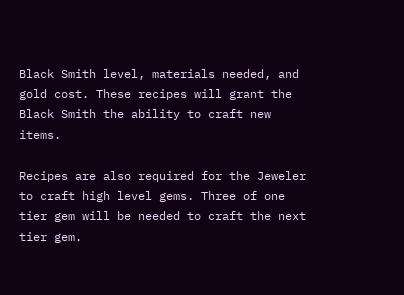Black Smith level, materials needed, and gold cost. These recipes will grant the Black Smith the ability to craft new items.

Recipes are also required for the Jeweler to craft high level gems. Three of one tier gem will be needed to craft the next tier gem.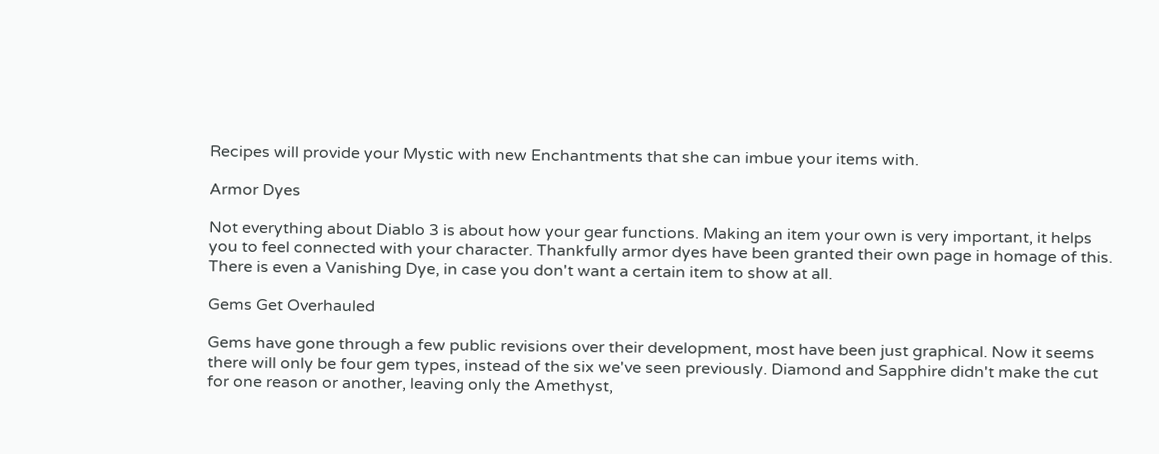Recipes will provide your Mystic with new Enchantments that she can imbue your items with.

Armor Dyes

Not everything about Diablo 3 is about how your gear functions. Making an item your own is very important, it helps you to feel connected with your character. Thankfully armor dyes have been granted their own page in homage of this. There is even a Vanishing Dye, in case you don't want a certain item to show at all.

Gems Get Overhauled

Gems have gone through a few public revisions over their development, most have been just graphical. Now it seems there will only be four gem types, instead of the six we've seen previously. Diamond and Sapphire didn't make the cut for one reason or another, leaving only the Amethyst,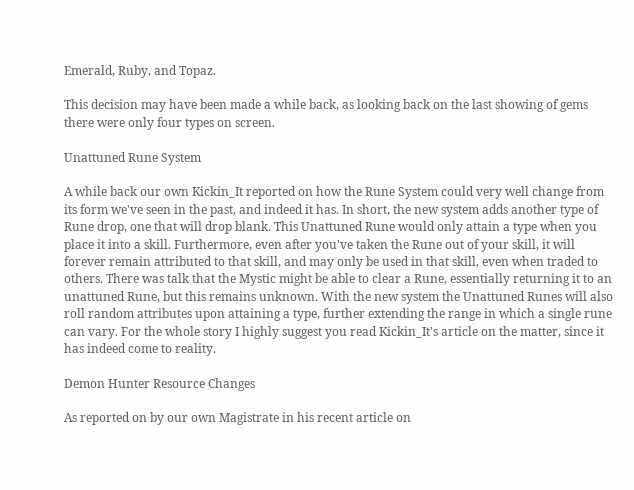Emerald, Ruby, and Topaz.

This decision may have been made a while back, as looking back on the last showing of gems there were only four types on screen.

Unattuned Rune System

A while back our own Kickin_It reported on how the Rune System could very well change from its form we've seen in the past, and indeed it has. In short, the new system adds another type of Rune drop, one that will drop blank. This Unattuned Rune would only attain a type when you place it into a skill. Furthermore, even after you've taken the Rune out of your skill, it will forever remain attributed to that skill, and may only be used in that skill, even when traded to others. There was talk that the Mystic might be able to clear a Rune, essentially returning it to an unattuned Rune, but this remains unknown. With the new system the Unattuned Runes will also roll random attributes upon attaining a type, further extending the range in which a single rune can vary. For the whole story I highly suggest you read Kickin_It's article on the matter, since it has indeed come to reality.

Demon Hunter Resource Changes

As reported on by our own Magistrate in his recent article on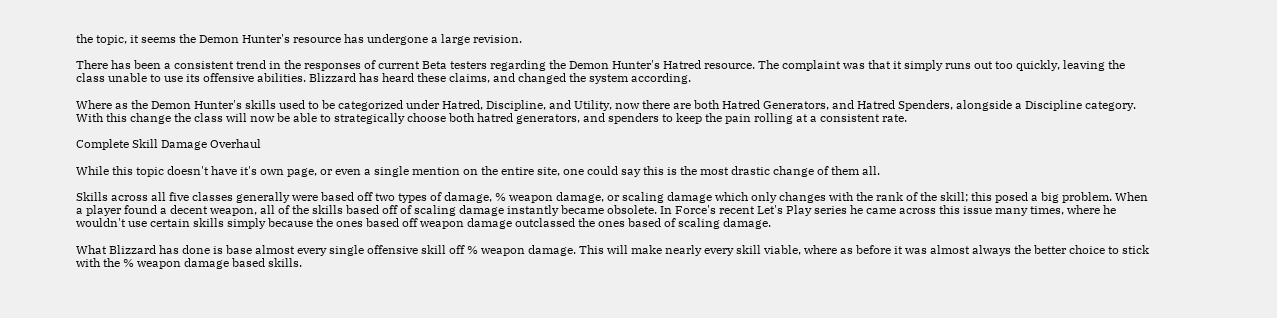the topic, it seems the Demon Hunter's resource has undergone a large revision.

There has been a consistent trend in the responses of current Beta testers regarding the Demon Hunter's Hatred resource. The complaint was that it simply runs out too quickly, leaving the class unable to use its offensive abilities. Blizzard has heard these claims, and changed the system according.

Where as the Demon Hunter's skills used to be categorized under Hatred, Discipline, and Utility, now there are both Hatred Generators, and Hatred Spenders, alongside a Discipline category. With this change the class will now be able to strategically choose both hatred generators, and spenders to keep the pain rolling at a consistent rate.

Complete Skill Damage Overhaul

While this topic doesn't have it's own page, or even a single mention on the entire site, one could say this is the most drastic change of them all.

Skills across all five classes generally were based off two types of damage, % weapon damage, or scaling damage which only changes with the rank of the skill; this posed a big problem. When a player found a decent weapon, all of the skills based off of scaling damage instantly became obsolete. In Force's recent Let's Play series he came across this issue many times, where he wouldn't use certain skills simply because the ones based off weapon damage outclassed the ones based of scaling damage.

What Blizzard has done is base almost every single offensive skill off % weapon damage. This will make nearly every skill viable, where as before it was almost always the better choice to stick with the % weapon damage based skills.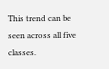This trend can be seen across all five classes.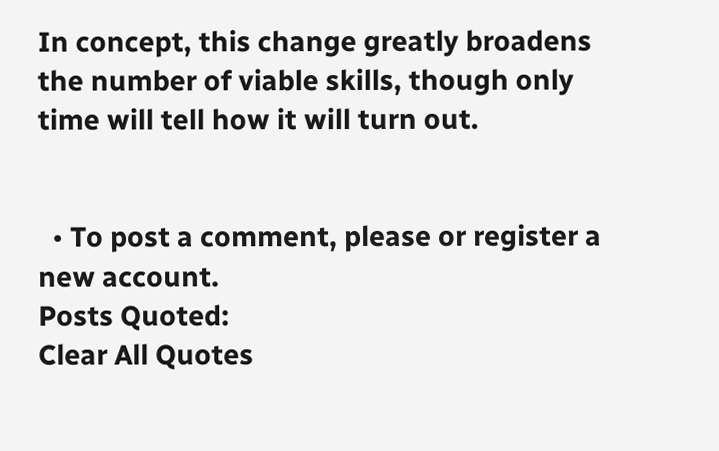In concept, this change greatly broadens the number of viable skills, though only time will tell how it will turn out.


  • To post a comment, please or register a new account.
Posts Quoted:
Clear All Quotes